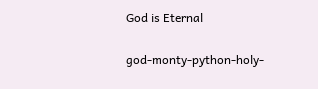God is Eternal

god-monty-python-holy-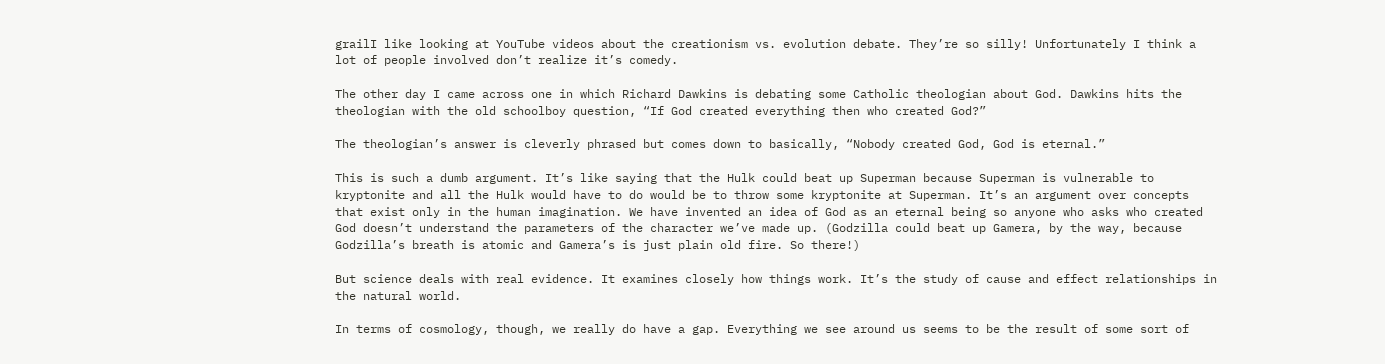grailI like looking at YouTube videos about the creationism vs. evolution debate. They’re so silly! Unfortunately I think a lot of people involved don’t realize it’s comedy.

The other day I came across one in which Richard Dawkins is debating some Catholic theologian about God. Dawkins hits the theologian with the old schoolboy question, “If God created everything then who created God?”

The theologian’s answer is cleverly phrased but comes down to basically, “Nobody created God, God is eternal.”

This is such a dumb argument. It’s like saying that the Hulk could beat up Superman because Superman is vulnerable to kryptonite and all the Hulk would have to do would be to throw some kryptonite at Superman. It’s an argument over concepts that exist only in the human imagination. We have invented an idea of God as an eternal being so anyone who asks who created God doesn’t understand the parameters of the character we’ve made up. (Godzilla could beat up Gamera, by the way, because Godzilla’s breath is atomic and Gamera’s is just plain old fire. So there!)

But science deals with real evidence. It examines closely how things work. It’s the study of cause and effect relationships in the natural world.

In terms of cosmology, though, we really do have a gap. Everything we see around us seems to be the result of some sort of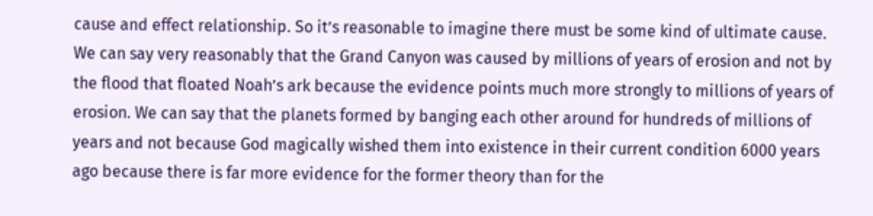cause and effect relationship. So it’s reasonable to imagine there must be some kind of ultimate cause. We can say very reasonably that the Grand Canyon was caused by millions of years of erosion and not by the flood that floated Noah’s ark because the evidence points much more strongly to millions of years of erosion. We can say that the planets formed by banging each other around for hundreds of millions of years and not because God magically wished them into existence in their current condition 6000 years ago because there is far more evidence for the former theory than for the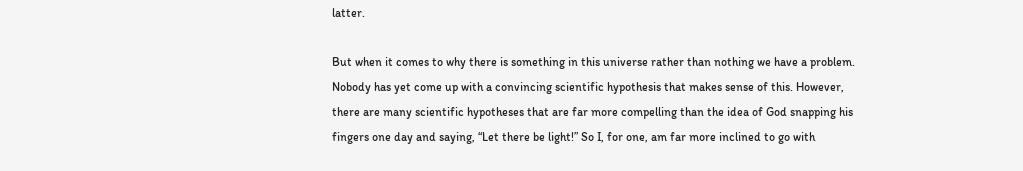latter.

But when it comes to why there is something in this universe rather than nothing we have a problem. Nobody has yet come up with a convincing scientific hypothesis that makes sense of this. However, there are many scientific hypotheses that are far more compelling than the idea of God snapping his fingers one day and saying, “Let there be light!” So I, for one, am far more inclined to go with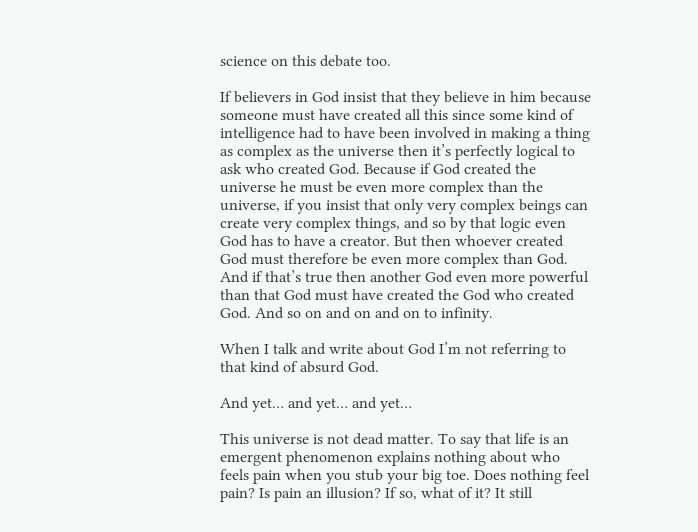science on this debate too.

If believers in God insist that they believe in him because someone must have created all this since some kind of intelligence had to have been involved in making a thing as complex as the universe then it’s perfectly logical to ask who created God. Because if God created the universe he must be even more complex than the universe, if you insist that only very complex beings can create very complex things, and so by that logic even God has to have a creator. But then whoever created God must therefore be even more complex than God. And if that’s true then another God even more powerful than that God must have created the God who created God. And so on and on and on to infinity.

When I talk and write about God I’m not referring to that kind of absurd God.

And yet… and yet… and yet…

This universe is not dead matter. To say that life is an emergent phenomenon explains nothing about who feels pain when you stub your big toe. Does nothing feel pain? Is pain an illusion? If so, what of it? It still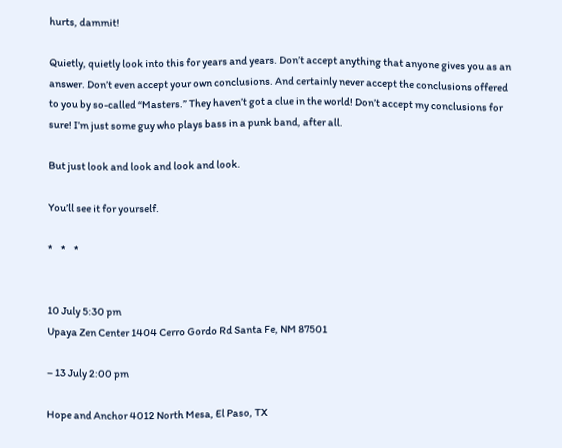hurts, dammit!

Quietly, quietly look into this for years and years. Don’t accept anything that anyone gives you as an answer. Don’t even accept your own conclusions. And certainly never accept the conclusions offered to you by so-called “Masters.” They haven’t got a clue in the world! Don’t accept my conclusions for sure! I’m just some guy who plays bass in a punk band, after all.

But just look and look and look and look.

You’ll see it for yourself.

*    *    *


10 July 5:30 pm
Upaya Zen Center 1404 Cerro Gordo Rd Santa Fe, NM 87501

– 13 July 2:00 pm

Hope and Anchor 4012 North Mesa, El Paso, TX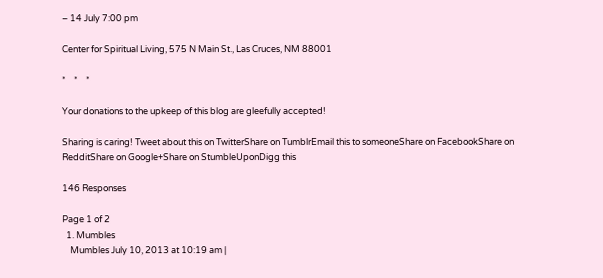– 14 July 7:00 pm

Center for Spiritual Living, 575 N Main St., Las Cruces, NM 88001

*    *    *

Your donations to the upkeep of this blog are gleefully accepted!

Sharing is caring! Tweet about this on TwitterShare on TumblrEmail this to someoneShare on FacebookShare on RedditShare on Google+Share on StumbleUponDigg this

146 Responses

Page 1 of 2
  1. Mumbles
    Mumbles July 10, 2013 at 10:19 am |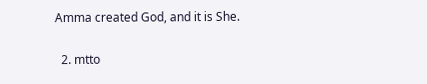Amma created God, and it is She.

  2. mtto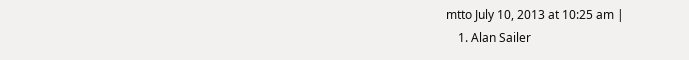mtto July 10, 2013 at 10:25 am |
    1. Alan Sailer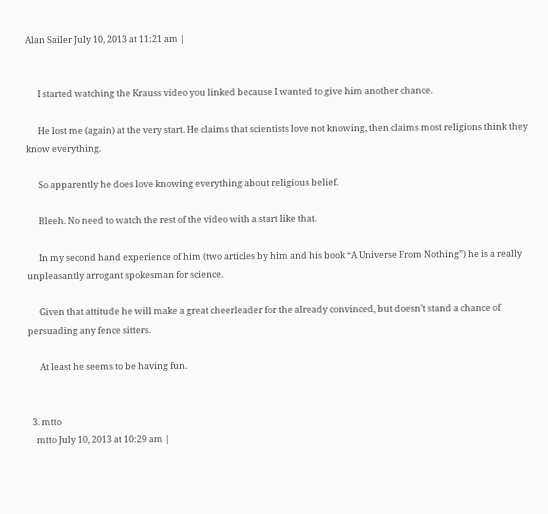Alan Sailer July 10, 2013 at 11:21 am |


      I started watching the Krauss video you linked because I wanted to give him another chance.

      He lost me (again) at the very start. He claims that scientists love not knowing, then claims most religions think they know everything.

      So apparently he does love knowing everything about religious belief.

      Bleeh. No need to watch the rest of the video with a start like that.

      In my second hand experience of him (two articles by him and his book “A Universe From Nothing”) he is a really unpleasantly arrogant spokesman for science.

      Given that attitude he will make a great cheerleader for the already convinced, but doesn’t stand a chance of persuading any fence sitters.

      At least he seems to be having fun.


  3. mtto
    mtto July 10, 2013 at 10:29 am |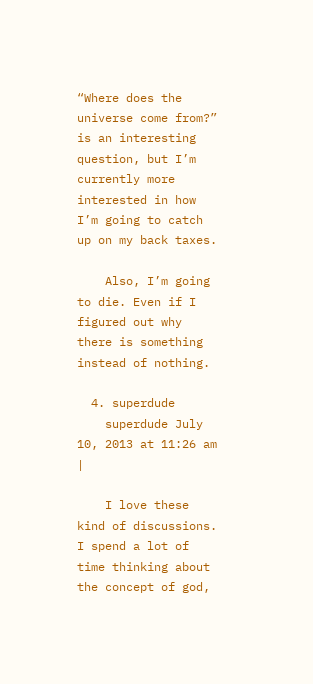“Where does the universe come from?” is an interesting question, but I’m currently more interested in how I’m going to catch up on my back taxes.

    Also, I’m going to die. Even if I figured out why there is something instead of nothing.

  4. superdude
    superdude July 10, 2013 at 11:26 am |

    I love these kind of discussions. I spend a lot of time thinking about the concept of god,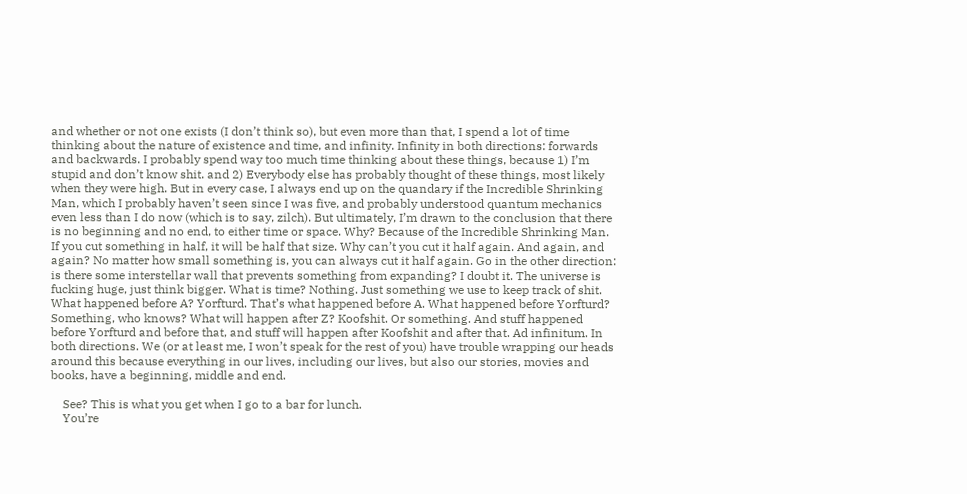and whether or not one exists (I don’t think so), but even more than that, I spend a lot of time thinking about the nature of existence and time, and infinity. Infinity in both directions: forwards and backwards. I probably spend way too much time thinking about these things, because 1) I’m stupid and don’t know shit. and 2) Everybody else has probably thought of these things, most likely when they were high. But in every case, I always end up on the quandary if the Incredible Shrinking Man, which I probably haven’t seen since I was five, and probably understood quantum mechanics even less than I do now (which is to say, zilch). But ultimately, I’m drawn to the conclusion that there is no beginning and no end, to either time or space. Why? Because of the Incredible Shrinking Man. If you cut something in half, it will be half that size. Why can’t you cut it half again. And again, and again? No matter how small something is, you can always cut it half again. Go in the other direction: is there some interstellar wall that prevents something from expanding? I doubt it. The universe is fucking huge, just think bigger. What is time? Nothing. Just something we use to keep track of shit. What happened before A? Yorfturd. That’s what happened before A. What happened before Yorfturd? Something, who knows? What will happen after Z? Koofshit. Or something. And stuff happened before Yorfturd and before that, and stuff will happen after Koofshit and after that. Ad infinitum. In both directions. We (or at least me, I won’t speak for the rest of you) have trouble wrapping our heads around this because everything in our lives, including our lives, but also our stories, movies and books, have a beginning, middle and end.

    See? This is what you get when I go to a bar for lunch.
    You’re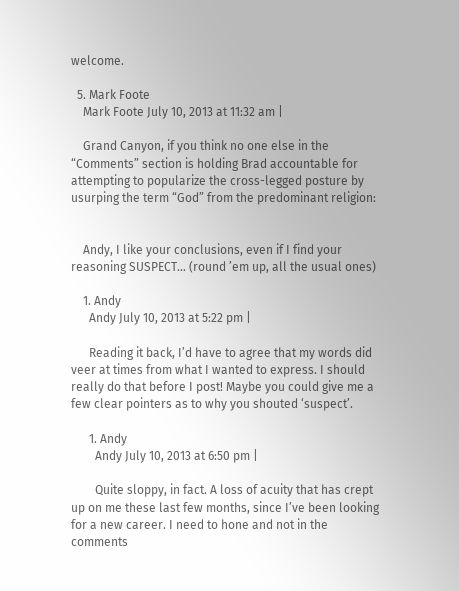welcome.

  5. Mark Foote
    Mark Foote July 10, 2013 at 11:32 am |

    Grand Canyon, if you think no one else in the “Comments” section is holding Brad accountable for attempting to popularize the cross-legged posture by usurping the term “God” from the predominant religion:


    Andy, I like your conclusions, even if I find your reasoning SUSPECT… (round ’em up, all the usual ones)

    1. Andy
      Andy July 10, 2013 at 5:22 pm |

      Reading it back, I’d have to agree that my words did veer at times from what I wanted to express. I should really do that before I post! Maybe you could give me a few clear pointers as to why you shouted ‘suspect’.

      1. Andy
        Andy July 10, 2013 at 6:50 pm |

        Quite sloppy, in fact. A loss of acuity that has crept up on me these last few months, since I’ve been looking for a new career. I need to hone and not in the comments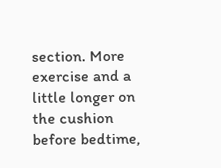section. More exercise and a little longer on the cushion before bedtime,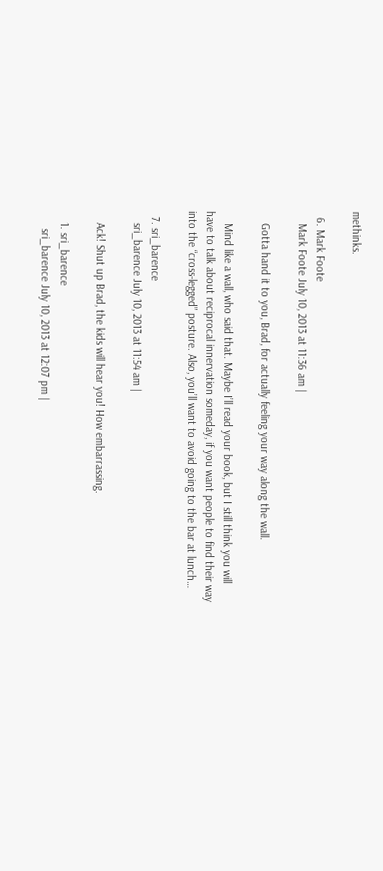methinks.

  6. Mark Foote
    Mark Foote July 10, 2013 at 11:36 am |

    Gotta hand it to you, Brad, for actually feeling your way along the wall.

    Mind like a wall, who said that. Maybe I’ll read your book, but I still think you will have to talk about reciprocal innervation someday, if you want people to find their way into the “cross-legged” posture. Also, you’ll want to avoid going to the bar at lunch…

  7. sri_barence
    sri_barence July 10, 2013 at 11:54 am |

    Ack! Shut up Brad, the kids will hear you! How embarrassing.

    1. sri_barence
      sri_barence July 10, 2013 at 12:07 pm |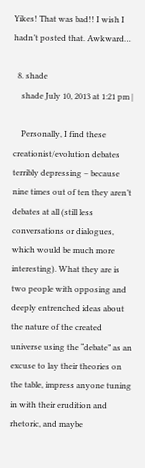Yikes! That was bad!! I wish I hadn’t posted that. Awkward…

  8. shade
    shade July 10, 2013 at 1:21 pm |

    Personally, I find these creationist/evolution debates terribly depressing – because nine times out of ten they aren’t debates at all (still less conversations or dialogues, which would be much more interesting). What they are is two people with opposing and deeply entrenched ideas about the nature of the created universe using the “debate” as an excuse to lay their theories on the table, impress anyone tuning in with their erudition and rhetoric, and maybe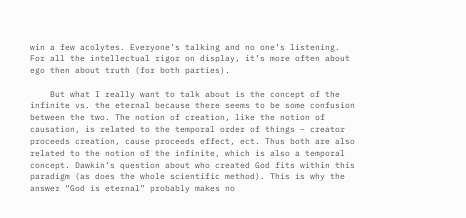win a few acolytes. Everyone’s talking and no one’s listening. For all the intellectual rigor on display, it’s more often about ego then about truth (for both parties).

    But what I really want to talk about is the concept of the infinite vs. the eternal because there seems to be some confusion between the two. The notion of creation, like the notion of causation, is related to the temporal order of things – creator proceeds creation, cause proceeds effect, ect. Thus both are also related to the notion of the infinite, which is also a temporal concept. Dawkin’s question about who created God fits within this paradigm (as does the whole scientific method). This is why the answer “God is eternal” probably makes no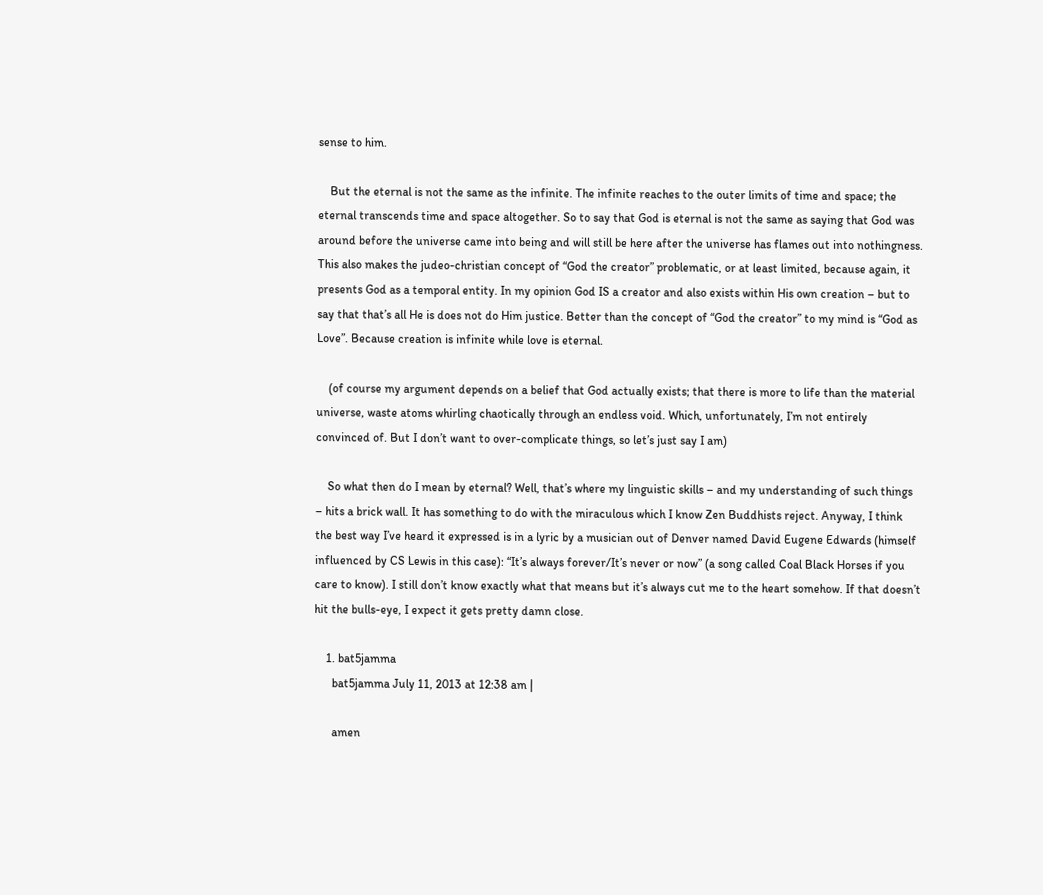sense to him.

    But the eternal is not the same as the infinite. The infinite reaches to the outer limits of time and space; the eternal transcends time and space altogether. So to say that God is eternal is not the same as saying that God was around before the universe came into being and will still be here after the universe has flames out into nothingness. This also makes the judeo-christian concept of “God the creator” problematic, or at least limited, because again, it presents God as a temporal entity. In my opinion God IS a creator and also exists within His own creation – but to say that that’s all He is does not do Him justice. Better than the concept of “God the creator” to my mind is “God as Love”. Because creation is infinite while love is eternal.

    (of course my argument depends on a belief that God actually exists; that there is more to life than the material universe, waste atoms whirling chaotically through an endless void. Which, unfortunately, I’m not entirely convinced of. But I don’t want to over-complicate things, so let’s just say I am)

    So what then do I mean by eternal? Well, that’s where my linguistic skills – and my understanding of such things – hits a brick wall. It has something to do with the miraculous which I know Zen Buddhists reject. Anyway, I think the best way I’ve heard it expressed is in a lyric by a musician out of Denver named David Eugene Edwards (himself influenced by CS Lewis in this case): “It’s always forever/It’s never or now” (a song called Coal Black Horses if you care to know). I still don’t know exactly what that means but it’s always cut me to the heart somehow. If that doesn’t hit the bulls-eye, I expect it gets pretty damn close.

    1. bat5jamma
      bat5jamma July 11, 2013 at 12:38 am |

      amen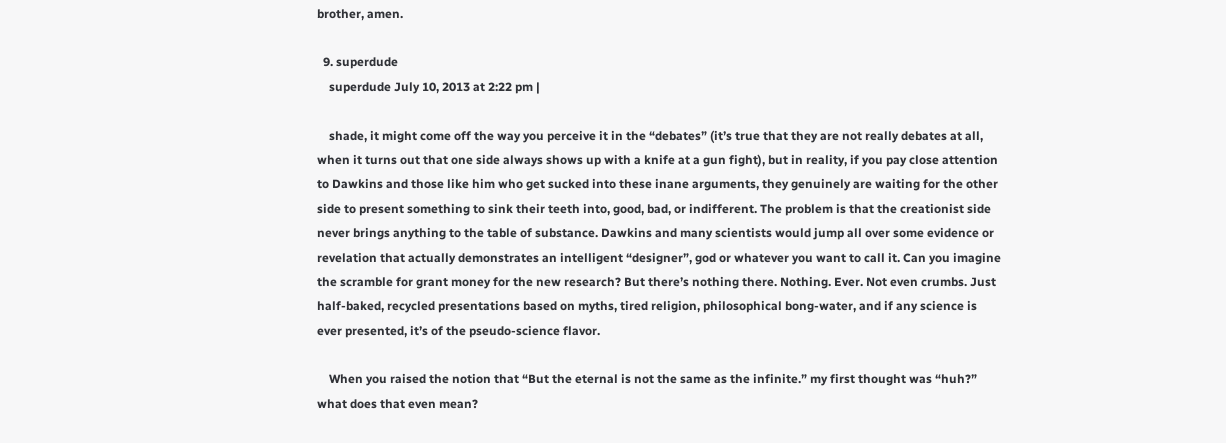brother, amen.

  9. superdude
    superdude July 10, 2013 at 2:22 pm |

    shade, it might come off the way you perceive it in the “debates” (it’s true that they are not really debates at all, when it turns out that one side always shows up with a knife at a gun fight), but in reality, if you pay close attention to Dawkins and those like him who get sucked into these inane arguments, they genuinely are waiting for the other side to present something to sink their teeth into, good, bad, or indifferent. The problem is that the creationist side never brings anything to the table of substance. Dawkins and many scientists would jump all over some evidence or revelation that actually demonstrates an intelligent “designer”, god or whatever you want to call it. Can you imagine the scramble for grant money for the new research? But there’s nothing there. Nothing. Ever. Not even crumbs. Just half-baked, recycled presentations based on myths, tired religion, philosophical bong-water, and if any science is ever presented, it’s of the pseudo-science flavor.

    When you raised the notion that “But the eternal is not the same as the infinite.” my first thought was “huh?” what does that even mean?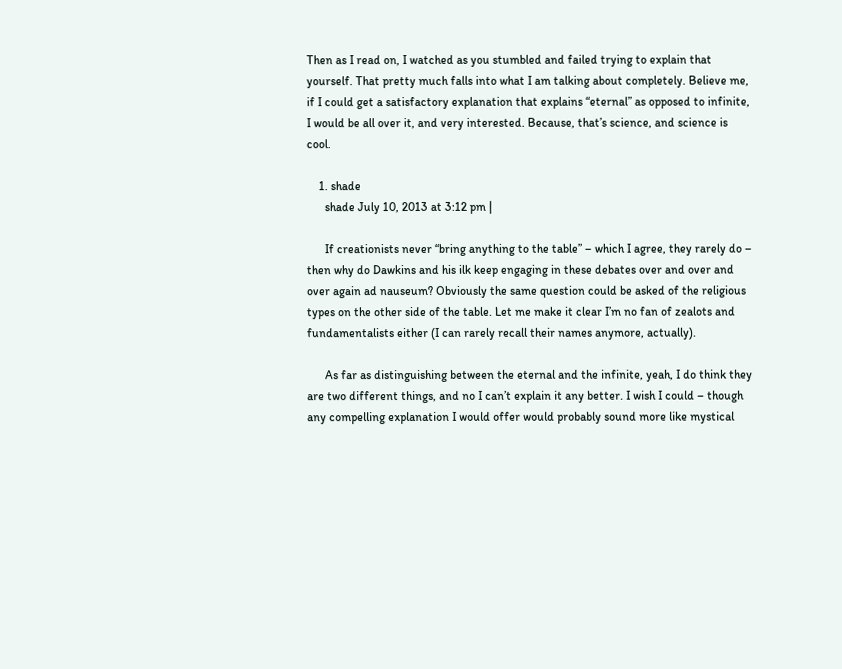Then as I read on, I watched as you stumbled and failed trying to explain that yourself. That pretty much falls into what I am talking about completely. Believe me, if I could get a satisfactory explanation that explains “eternal” as opposed to infinite, I would be all over it, and very interested. Because, that’s science, and science is cool.

    1. shade
      shade July 10, 2013 at 3:12 pm |

      If creationists never “bring anything to the table” – which I agree, they rarely do – then why do Dawkins and his ilk keep engaging in these debates over and over and over again ad nauseum? Obviously the same question could be asked of the religious types on the other side of the table. Let me make it clear I’m no fan of zealots and fundamentalists either (I can rarely recall their names anymore, actually).

      As far as distinguishing between the eternal and the infinite, yeah, I do think they are two different things, and no I can’t explain it any better. I wish I could – though any compelling explanation I would offer would probably sound more like mystical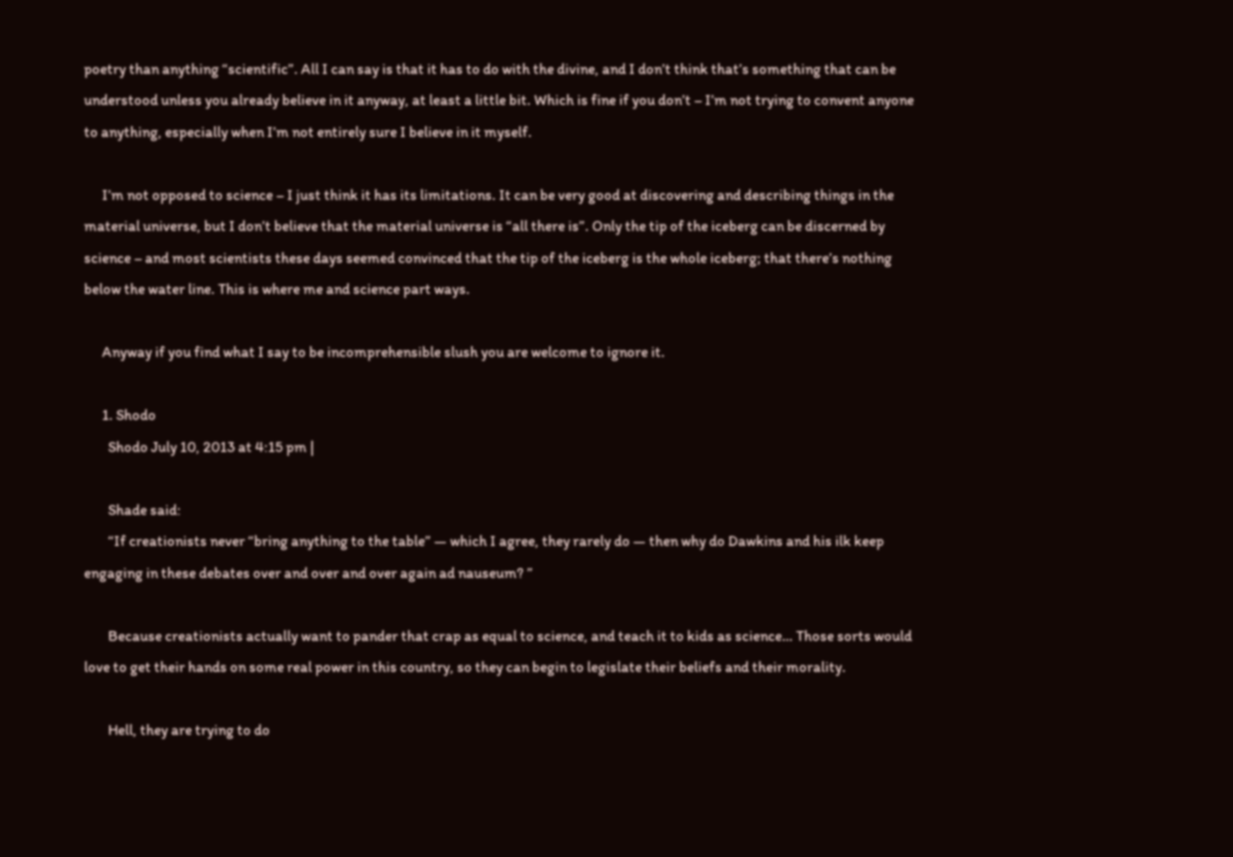poetry than anything “scientific”. All I can say is that it has to do with the divine, and I don’t think that’s something that can be understood unless you already believe in it anyway, at least a little bit. Which is fine if you don’t – I’m not trying to convent anyone to anything, especially when I’m not entirely sure I believe in it myself.

      I’m not opposed to science – I just think it has its limitations. It can be very good at discovering and describing things in the material universe, but I don’t believe that the material universe is “all there is”. Only the tip of the iceberg can be discerned by science – and most scientists these days seemed convinced that the tip of the iceberg is the whole iceberg; that there’s nothing below the water line. This is where me and science part ways.

      Anyway if you find what I say to be incomprehensible slush you are welcome to ignore it.

      1. Shodo
        Shodo July 10, 2013 at 4:15 pm |

        Shade said:
        “If creationists never “bring anything to the table” — which I agree, they rarely do — then why do Dawkins and his ilk keep engaging in these debates over and over and over again ad nauseum? ”

        Because creationists actually want to pander that crap as equal to science, and teach it to kids as science… Those sorts would love to get their hands on some real power in this country, so they can begin to legislate their beliefs and their morality.

        Hell, they are trying to do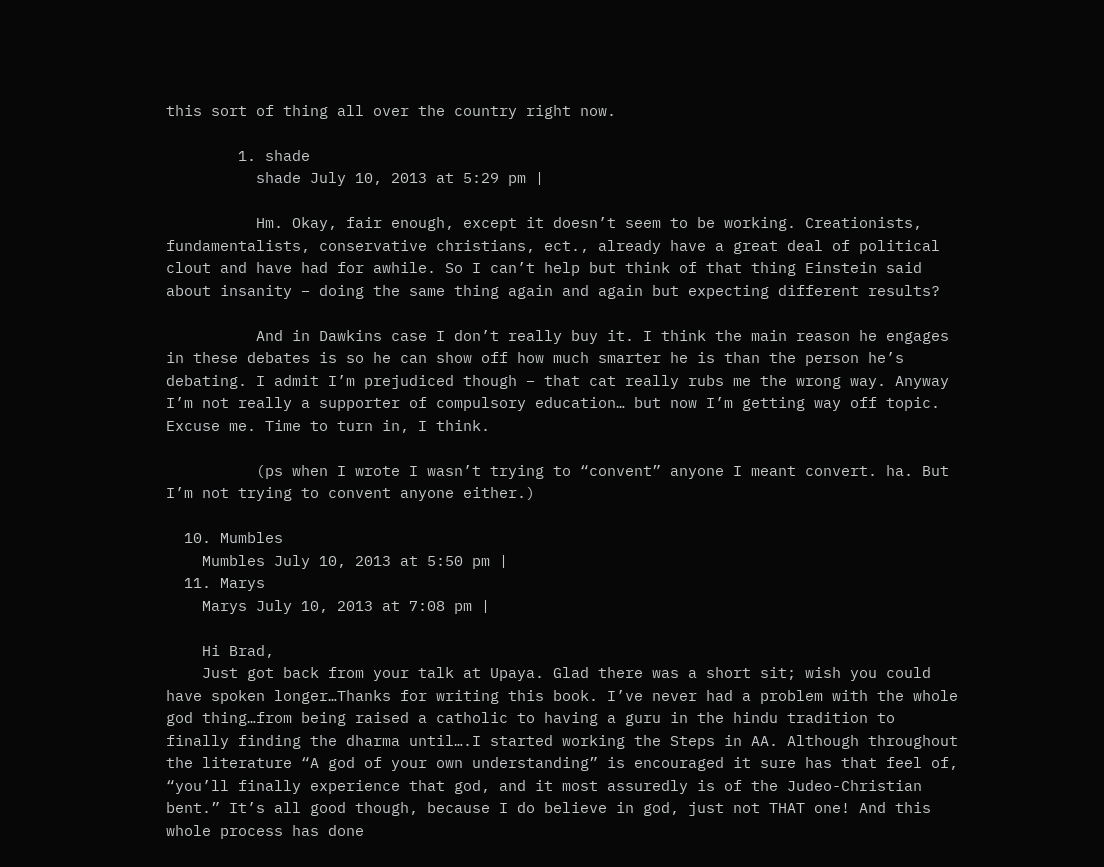this sort of thing all over the country right now.

        1. shade
          shade July 10, 2013 at 5:29 pm |

          Hm. Okay, fair enough, except it doesn’t seem to be working. Creationists, fundamentalists, conservative christians, ect., already have a great deal of political clout and have had for awhile. So I can’t help but think of that thing Einstein said about insanity – doing the same thing again and again but expecting different results?

          And in Dawkins case I don’t really buy it. I think the main reason he engages in these debates is so he can show off how much smarter he is than the person he’s debating. I admit I’m prejudiced though – that cat really rubs me the wrong way. Anyway I’m not really a supporter of compulsory education… but now I’m getting way off topic. Excuse me. Time to turn in, I think.

          (ps when I wrote I wasn’t trying to “convent” anyone I meant convert. ha. But I’m not trying to convent anyone either.)

  10. Mumbles
    Mumbles July 10, 2013 at 5:50 pm |
  11. Marys
    Marys July 10, 2013 at 7:08 pm |

    Hi Brad,
    Just got back from your talk at Upaya. Glad there was a short sit; wish you could have spoken longer…Thanks for writing this book. I’ve never had a problem with the whole god thing…from being raised a catholic to having a guru in the hindu tradition to finally finding the dharma until….I started working the Steps in AA. Although throughout the literature “A god of your own understanding” is encouraged it sure has that feel of, “you’ll finally experience that god, and it most assuredly is of the Judeo-Christian bent.” It’s all good though, because I do believe in god, just not THAT one! And this whole process has done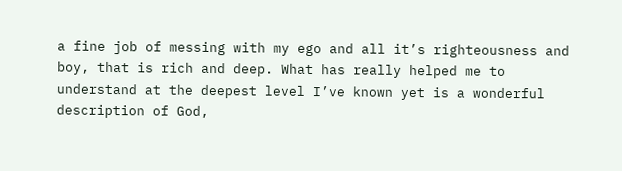a fine job of messing with my ego and all it’s righteousness and boy, that is rich and deep. What has really helped me to understand at the deepest level I’ve known yet is a wonderful description of God,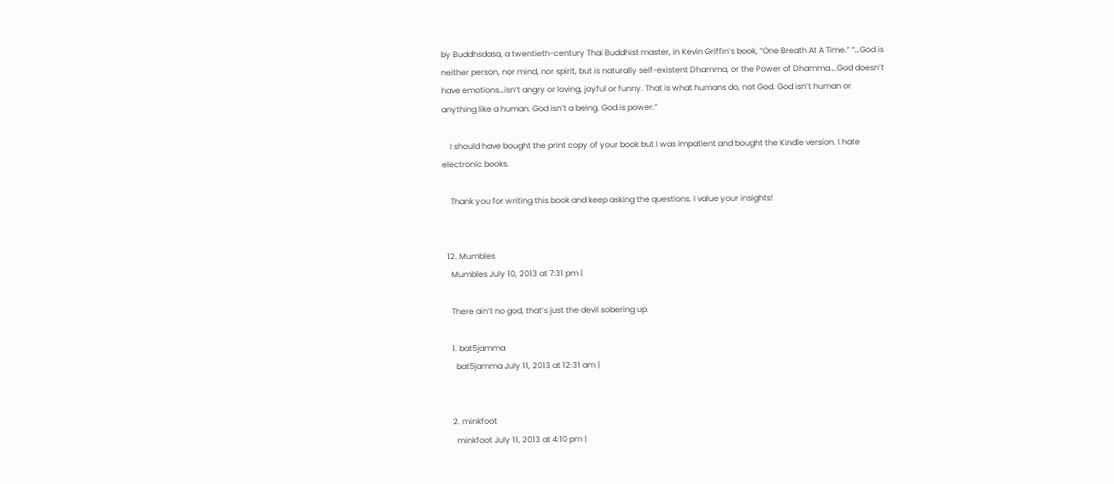by Buddhsdasa, a twentieth-century Thai Buddhist master, in Kevin Griffin’s book, “One Breath At A Time.” “…God is neither person, nor mind, nor spirit, but is naturally self-existent Dhamma, or the Power of Dhamma….God doesn’t have emotions…isn’t angry or loving, joyful or funny. That is what humans do, not God. God isn’t human or anything like a human. God isn’t a being. God is power.”

    I should have bought the print copy of your book but I was impatient and bought the Kindle version. I hate electronic books.

    Thank you for writing this book and keep asking the questions. I value your insights!


  12. Mumbles
    Mumbles July 10, 2013 at 7:31 pm |

    There ain’t no god, that’s just the devil sobering up.

    1. bat5jamma
      bat5jamma July 11, 2013 at 12:31 am |


    2. minkfoot
      minkfoot July 11, 2013 at 4:10 pm |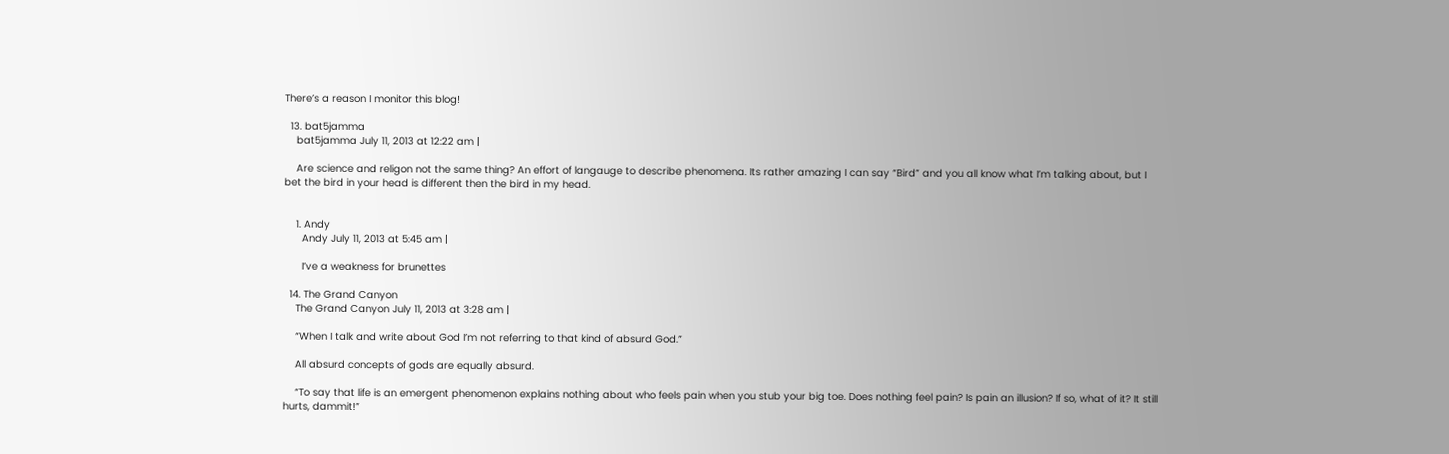There’s a reason I monitor this blog!

  13. bat5jamma
    bat5jamma July 11, 2013 at 12:22 am |

    Are science and religon not the same thing? An effort of langauge to describe phenomena. Its rather amazing I can say “Bird” and you all know what I’m talking about, but I bet the bird in your head is different then the bird in my head.


    1. Andy
      Andy July 11, 2013 at 5:45 am |

      I’ve a weakness for brunettes

  14. The Grand Canyon
    The Grand Canyon July 11, 2013 at 3:28 am |

    “When I talk and write about God I’m not referring to that kind of absurd God.”

    All absurd concepts of gods are equally absurd.

    “To say that life is an emergent phenomenon explains nothing about who feels pain when you stub your big toe. Does nothing feel pain? Is pain an illusion? If so, what of it? It still hurts, dammit!”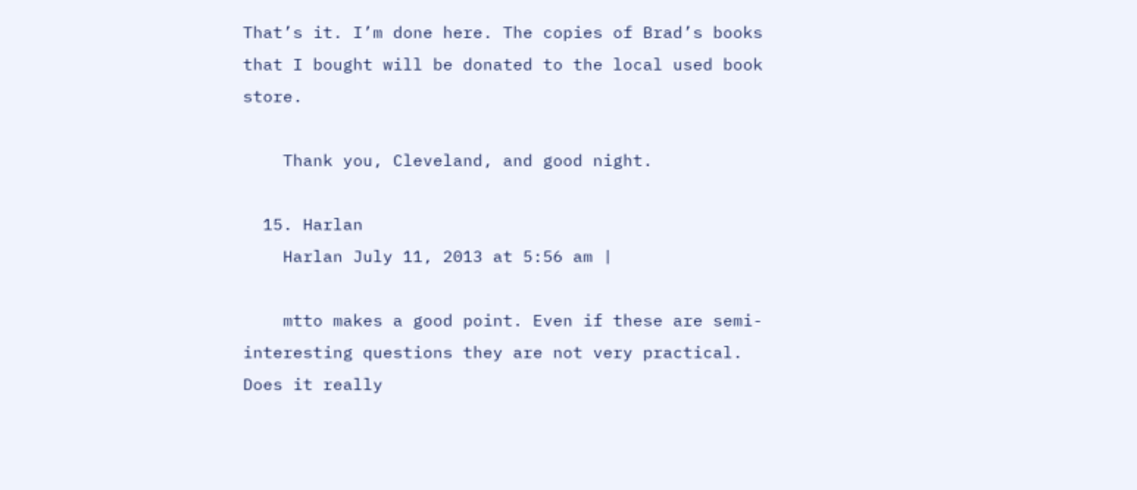That’s it. I’m done here. The copies of Brad’s books that I bought will be donated to the local used book store.

    Thank you, Cleveland, and good night.

  15. Harlan
    Harlan July 11, 2013 at 5:56 am |

    mtto makes a good point. Even if these are semi-interesting questions they are not very practical. Does it really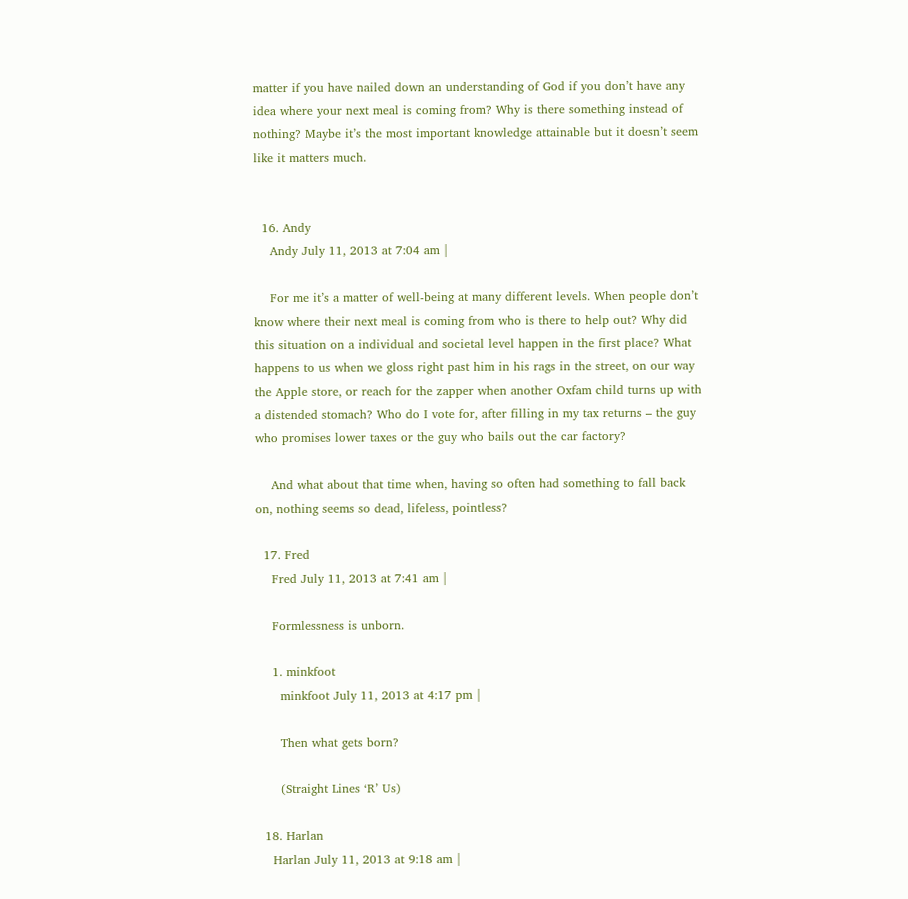matter if you have nailed down an understanding of God if you don’t have any idea where your next meal is coming from? Why is there something instead of nothing? Maybe it’s the most important knowledge attainable but it doesn’t seem like it matters much.


  16. Andy
    Andy July 11, 2013 at 7:04 am |

    For me it’s a matter of well-being at many different levels. When people don’t know where their next meal is coming from who is there to help out? Why did this situation on a individual and societal level happen in the first place? What happens to us when we gloss right past him in his rags in the street, on our way the Apple store, or reach for the zapper when another Oxfam child turns up with a distended stomach? Who do I vote for, after filling in my tax returns – the guy who promises lower taxes or the guy who bails out the car factory?

    And what about that time when, having so often had something to fall back on, nothing seems so dead, lifeless, pointless?

  17. Fred
    Fred July 11, 2013 at 7:41 am |

    Formlessness is unborn.

    1. minkfoot
      minkfoot July 11, 2013 at 4:17 pm |

      Then what gets born?

      (Straight Lines ‘R’ Us)

  18. Harlan
    Harlan July 11, 2013 at 9:18 am |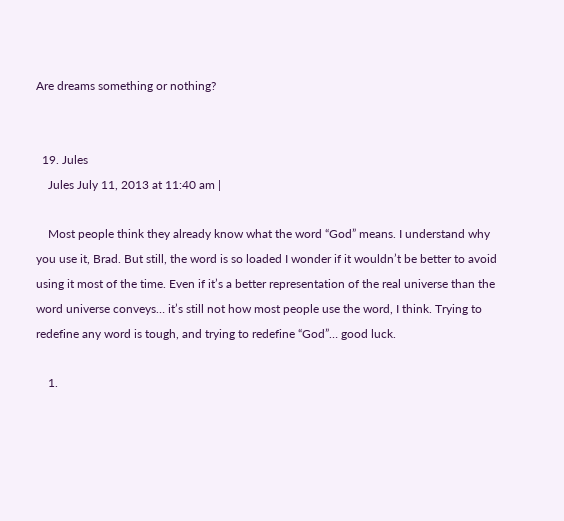Are dreams something or nothing?


  19. Jules
    Jules July 11, 2013 at 11:40 am |

    Most people think they already know what the word “God” means. I understand why you use it, Brad. But still, the word is so loaded I wonder if it wouldn’t be better to avoid using it most of the time. Even if it’s a better representation of the real universe than the word universe conveys… it’s still not how most people use the word, I think. Trying to redefine any word is tough, and trying to redefine “God”… good luck.

    1.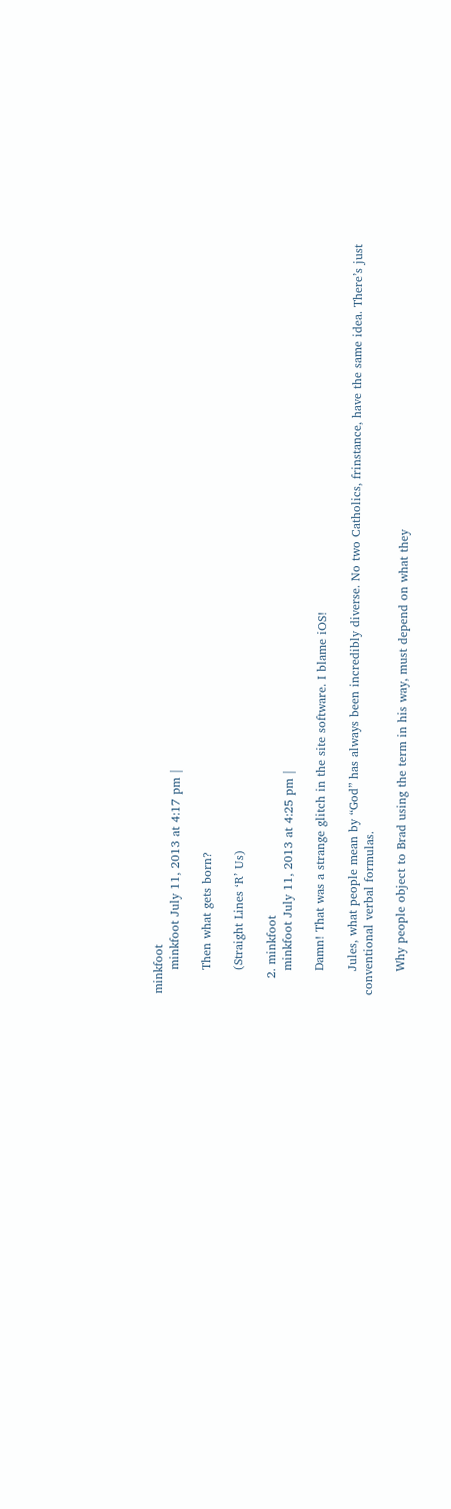minkfoot
      minkfoot July 11, 2013 at 4:17 pm |

      Then what gets born?

      (Straight Lines ‘R’ Us)

    2. minkfoot
      minkfoot July 11, 2013 at 4:25 pm |

      Damn! That was a strange glitch in the site software. I blame iOS!

      Jules, what people mean by “God” has always been incredibly diverse. No two Catholics, frinstance, have the same idea. There’s just conventional verbal formulas.

      Why people object to Brad using the term in his way, must depend on what they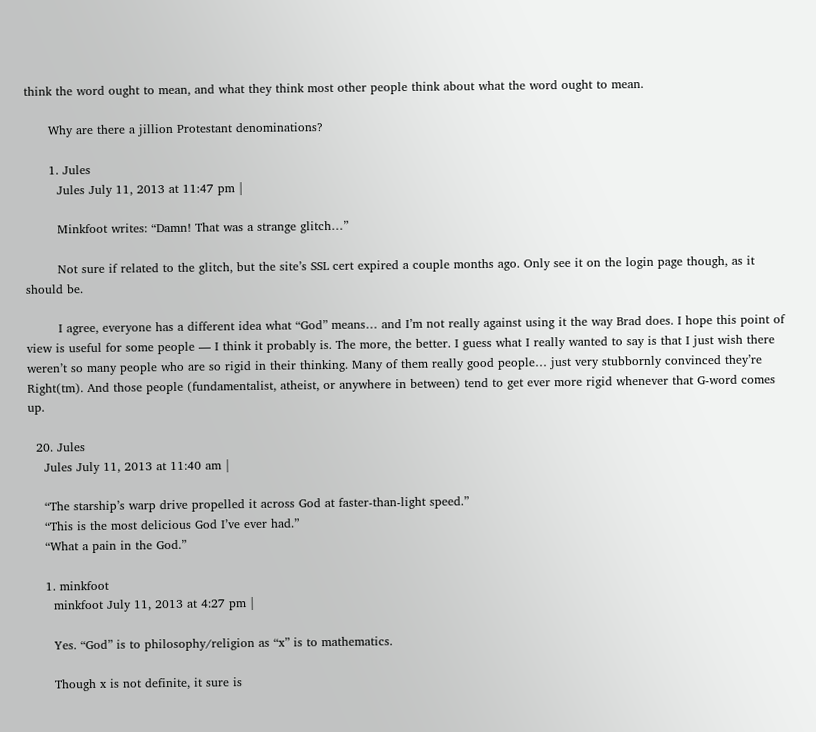think the word ought to mean, and what they think most other people think about what the word ought to mean.

      Why are there a jillion Protestant denominations?

      1. Jules
        Jules July 11, 2013 at 11:47 pm |

        Minkfoot writes: “Damn! That was a strange glitch…”

        Not sure if related to the glitch, but the site’s SSL cert expired a couple months ago. Only see it on the login page though, as it should be.

        I agree, everyone has a different idea what “God” means… and I’m not really against using it the way Brad does. I hope this point of view is useful for some people — I think it probably is. The more, the better. I guess what I really wanted to say is that I just wish there weren’t so many people who are so rigid in their thinking. Many of them really good people… just very stubbornly convinced they’re Right(tm). And those people (fundamentalist, atheist, or anywhere in between) tend to get ever more rigid whenever that G-word comes up.

  20. Jules
    Jules July 11, 2013 at 11:40 am |

    “The starship’s warp drive propelled it across God at faster-than-light speed.”
    “This is the most delicious God I’ve ever had.”
    “What a pain in the God.”

    1. minkfoot
      minkfoot July 11, 2013 at 4:27 pm |

      Yes. “God” is to philosophy/religion as “x” is to mathematics.

      Though x is not definite, it sure is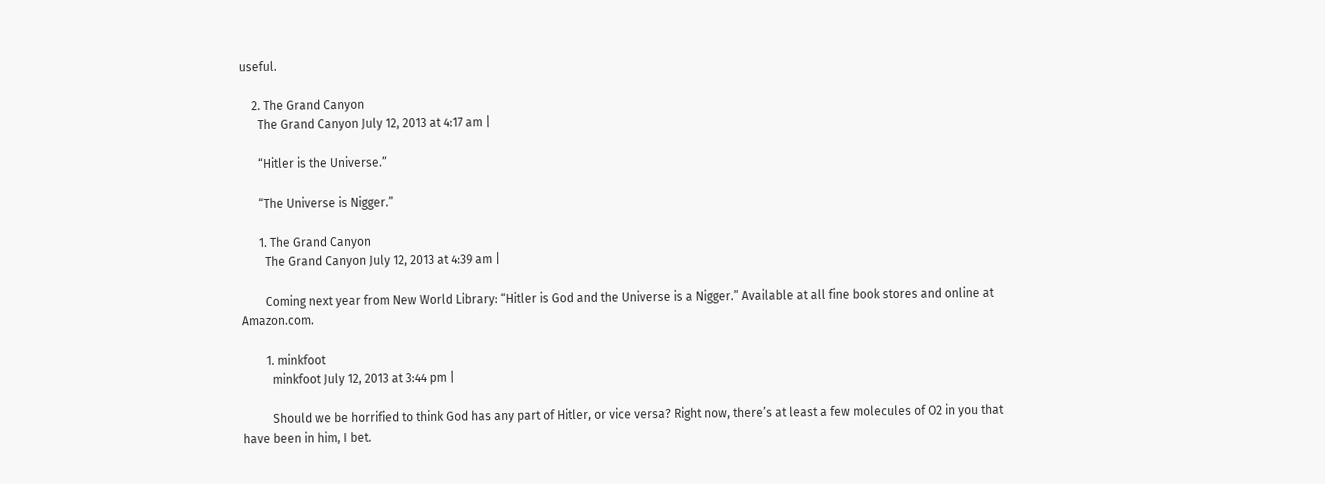useful.

    2. The Grand Canyon
      The Grand Canyon July 12, 2013 at 4:17 am |

      “Hitler is the Universe.”

      “The Universe is Nigger.”

      1. The Grand Canyon
        The Grand Canyon July 12, 2013 at 4:39 am |

        Coming next year from New World Library: “Hitler is God and the Universe is a Nigger.” Available at all fine book stores and online at Amazon.com.

        1. minkfoot
          minkfoot July 12, 2013 at 3:44 pm |

          Should we be horrified to think God has any part of Hitler, or vice versa? Right now, there’s at least a few molecules of O2 in you that have been in him, I bet.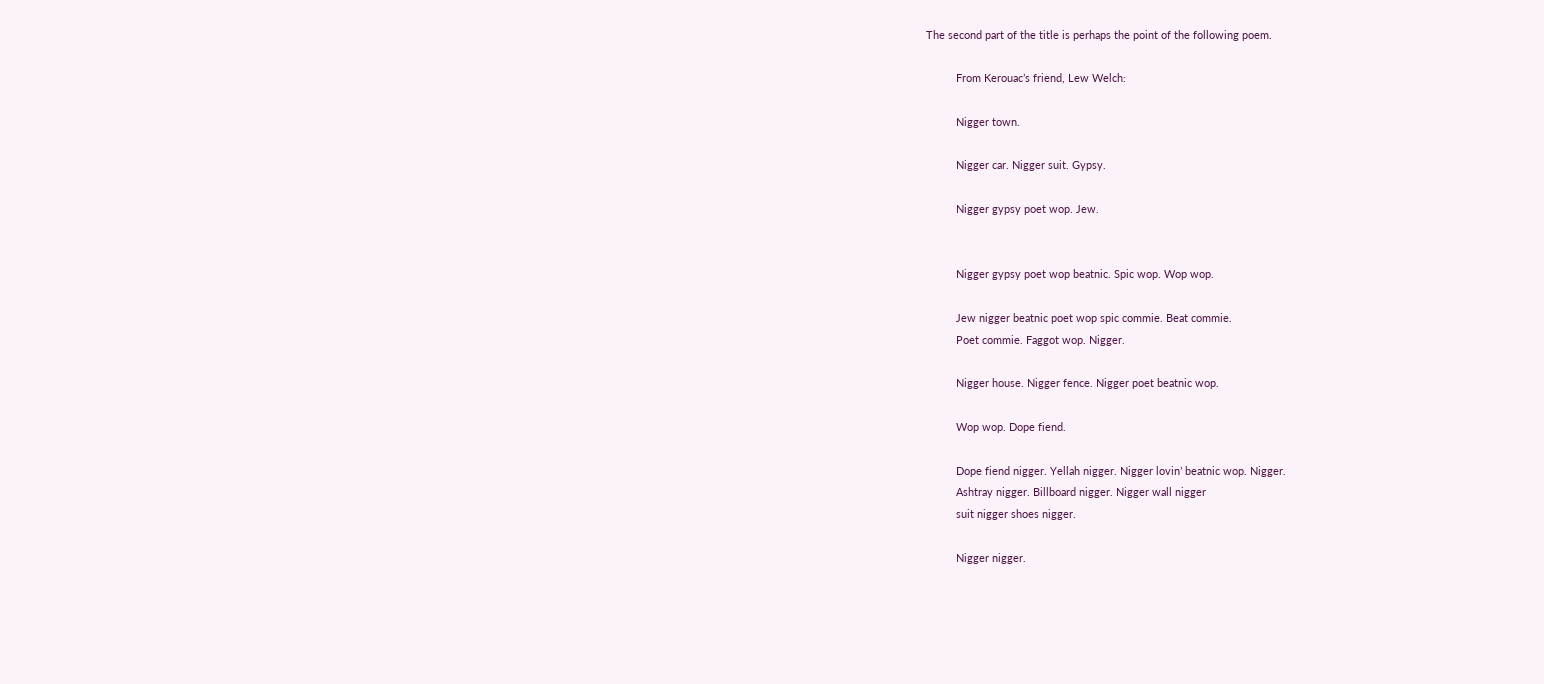The second part of the title is perhaps the point of the following poem.

          From Kerouac’s friend, Lew Welch:

          Nigger town.

          Nigger car. Nigger suit. Gypsy.

          Nigger gypsy poet wop. Jew.


          Nigger gypsy poet wop beatnic. Spic wop. Wop wop.

          Jew nigger beatnic poet wop spic commie. Beat commie.
          Poet commie. Faggot wop. Nigger.

          Nigger house. Nigger fence. Nigger poet beatnic wop.

          Wop wop. Dope fiend.

          Dope fiend nigger. Yellah nigger. Nigger lovin’ beatnic wop. Nigger.
          Ashtray nigger. Billboard nigger. Nigger wall nigger
          suit nigger shoes nigger.

          Nigger nigger.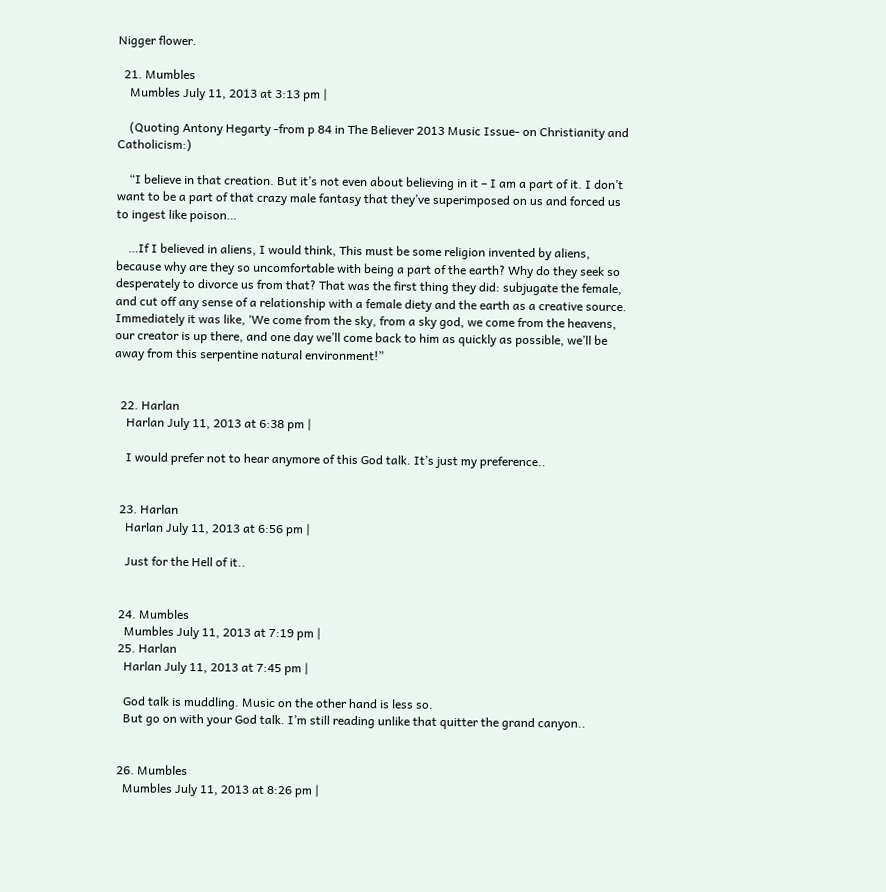Nigger flower.

  21. Mumbles
    Mumbles July 11, 2013 at 3:13 pm |

    (Quoting Antony Hegarty -from p 84 in The Believer 2013 Music Issue- on Christianity and Catholicism:)

    “I believe in that creation. But it’s not even about believing in it – I am a part of it. I don’t want to be a part of that crazy male fantasy that they’ve superimposed on us and forced us to ingest like poison…

    …If I believed in aliens, I would think, This must be some religion invented by aliens, because why are they so uncomfortable with being a part of the earth? Why do they seek so desperately to divorce us from that? That was the first thing they did: subjugate the female, and cut off any sense of a relationship with a female diety and the earth as a creative source. Immediately it was like, ‘We come from the sky, from a sky god, we come from the heavens, our creator is up there, and one day we’ll come back to him as quickly as possible, we’ll be away from this serpentine natural environment!”


  22. Harlan
    Harlan July 11, 2013 at 6:38 pm |

    I would prefer not to hear anymore of this God talk. It’s just my preference..


  23. Harlan
    Harlan July 11, 2013 at 6:56 pm |

    Just for the Hell of it..


  24. Mumbles
    Mumbles July 11, 2013 at 7:19 pm |
  25. Harlan
    Harlan July 11, 2013 at 7:45 pm |

    God talk is muddling. Music on the other hand is less so.
    But go on with your God talk. I’m still reading unlike that quitter the grand canyon..


  26. Mumbles
    Mumbles July 11, 2013 at 8:26 pm |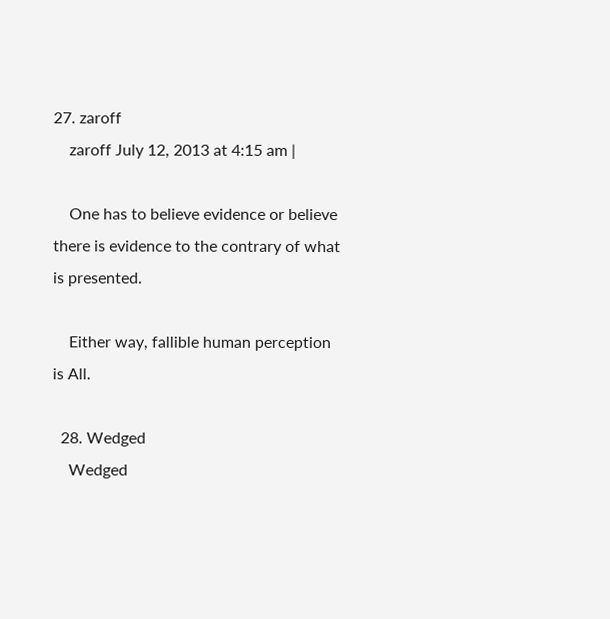27. zaroff
    zaroff July 12, 2013 at 4:15 am |

    One has to believe evidence or believe there is evidence to the contrary of what is presented.

    Either way, fallible human perception is All.

  28. Wedged
    Wedged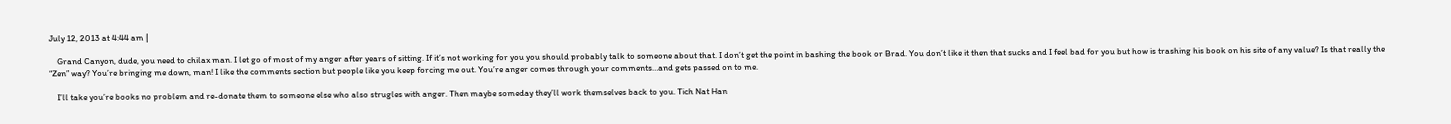July 12, 2013 at 4:44 am |

    Grand Canyon, dude, you need to chilax man. I let go of most of my anger after years of sitting. If it’s not working for you you should probably talk to someone about that. I don’t get the point in bashing the book or Brad. You don’t like it then that sucks and I feel bad for you but how is trashing his book on his site of any value? Is that really the “Zen” way? You’re bringing me down, man! I like the comments section but people like you keep forcing me out. You’re anger comes through your comments…and gets passed on to me.

    I’ll take you’re books no problem and re-donate them to someone else who also strugles with anger. Then maybe someday they’ll work themselves back to you. Tich Nat Han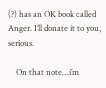(?) has an OK book called Anger. I’ll donate it to you, serious.

    On that note…i’m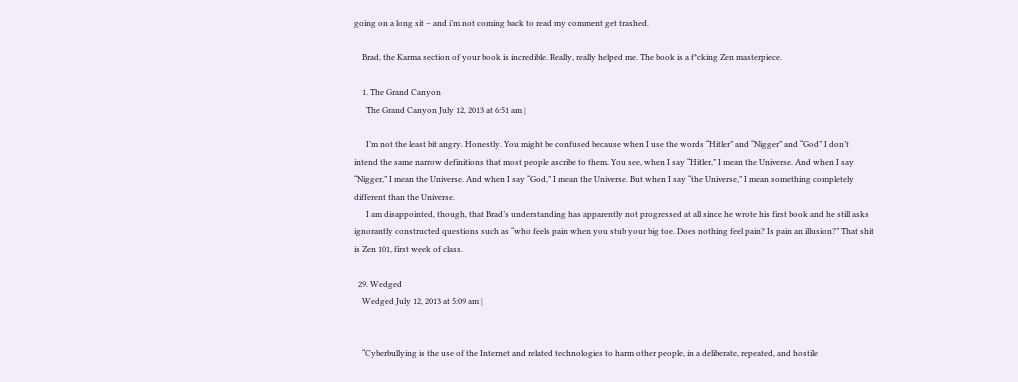going on a long sit – and i’m not coming back to read my comment get trashed.

    Brad, the Karma section of your book is incredible. Really, really helped me. The book is a f*cking Zen masterpiece.

    1. The Grand Canyon
      The Grand Canyon July 12, 2013 at 6:51 am |

      I’m not the least bit angry. Honestly. You might be confused because when I use the words “Hitler” and “Nigger” and “God” I don’t intend the same narrow definitions that most people ascribe to them. You see, when I say “Hitler,” I mean the Universe. And when I say “Nigger,” I mean the Universe. And when I say “God,” I mean the Universe. But when I say “the Universe,” I mean something completely different than the Universe.
      I am disappointed, though, that Brad’s understanding has apparently not progressed at all since he wrote his first book and he still asks ignorantly constructed questions such as “who feels pain when you stub your big toe. Does nothing feel pain? Is pain an illusion?” That shit is Zen 101, first week of class.

  29. Wedged
    Wedged July 12, 2013 at 5:09 am |


    “Cyberbullying is the use of the Internet and related technologies to harm other people, in a deliberate, repeated, and hostile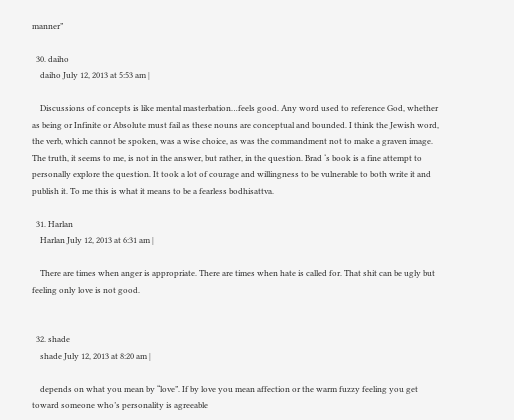manner”

  30. daiho
    daiho July 12, 2013 at 5:53 am |

    Discussions of concepts is like mental masterbation…feels good. Any word used to reference God, whether as being or Infinite or Absolute must fail as these nouns are conceptual and bounded. I think the Jewish word, the verb, which cannot be spoken, was a wise choice, as was the commandment not to make a graven image. The truth, it seems to me, is not in the answer, but rather, in the question. Brad ‘s book is a fine attempt to personally explore the question. It took a lot of courage and willingness to be vulnerable to both write it and publish it. To me this is what it means to be a fearless bodhisattva.

  31. Harlan
    Harlan July 12, 2013 at 6:31 am |

    There are times when anger is appropriate. There are times when hate is called for. That shit can be ugly but feeling only love is not good.


  32. shade
    shade July 12, 2013 at 8:20 am |

    depends on what you mean by “love”. If by love you mean affection or the warm fuzzy feeling you get toward someone who’s personality is agreeable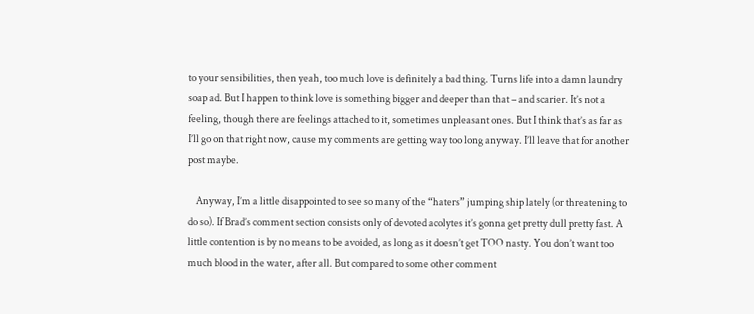to your sensibilities, then yeah, too much love is definitely a bad thing. Turns life into a damn laundry soap ad. But I happen to think love is something bigger and deeper than that – and scarier. It’s not a feeling, though there are feelings attached to it, sometimes unpleasant ones. But I think that’s as far as I’ll go on that right now, cause my comments are getting way too long anyway. I’ll leave that for another post maybe.

    Anyway, I’m a little disappointed to see so many of the “haters” jumping ship lately (or threatening to do so). If Brad’s comment section consists only of devoted acolytes it’s gonna get pretty dull pretty fast. A little contention is by no means to be avoided, as long as it doesn’t get TOO nasty. You don’t want too much blood in the water, after all. But compared to some other comment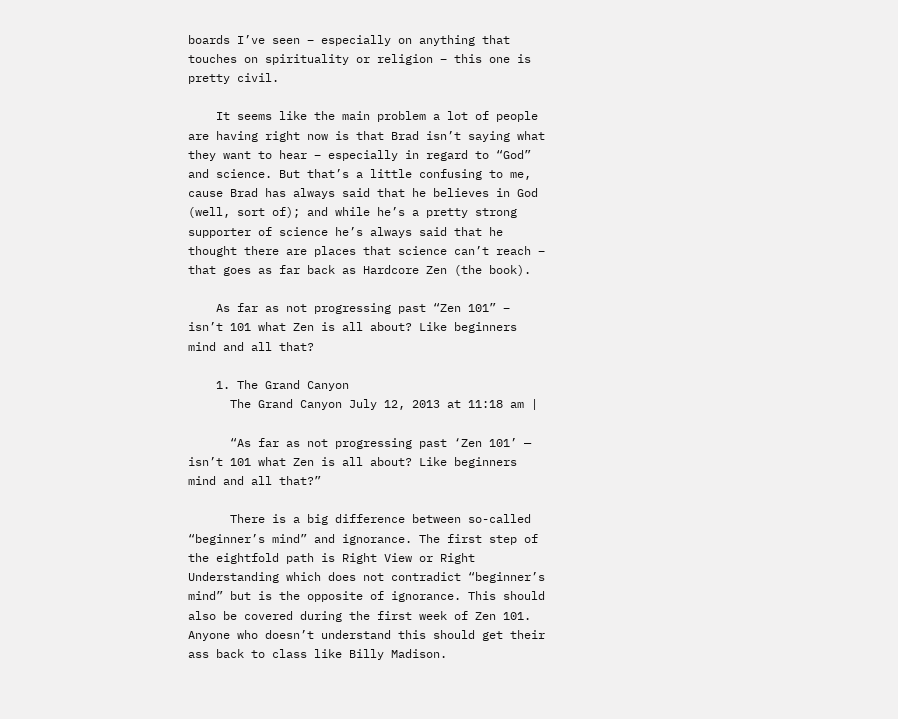boards I’ve seen – especially on anything that touches on spirituality or religion – this one is pretty civil.

    It seems like the main problem a lot of people are having right now is that Brad isn’t saying what they want to hear – especially in regard to “God” and science. But that’s a little confusing to me, cause Brad has always said that he believes in God (well, sort of); and while he’s a pretty strong supporter of science he’s always said that he thought there are places that science can’t reach – that goes as far back as Hardcore Zen (the book).

    As far as not progressing past “Zen 101” – isn’t 101 what Zen is all about? Like beginners mind and all that?

    1. The Grand Canyon
      The Grand Canyon July 12, 2013 at 11:18 am |

      “As far as not progressing past ‘Zen 101’ — isn’t 101 what Zen is all about? Like beginners mind and all that?”

      There is a big difference between so-called “beginner’s mind” and ignorance. The first step of the eightfold path is Right View or Right Understanding which does not contradict “beginner’s mind” but is the opposite of ignorance. This should also be covered during the first week of Zen 101. Anyone who doesn’t understand this should get their ass back to class like Billy Madison.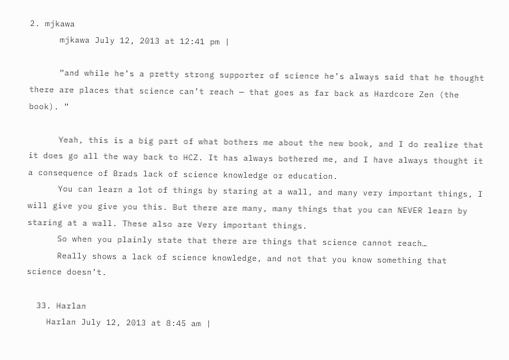2. mjkawa
      mjkawa July 12, 2013 at 12:41 pm |

      “and while he’s a pretty strong supporter of science he’s always said that he thought there are places that science can’t reach — that goes as far back as Hardcore Zen (the book). ”

      Yeah, this is a big part of what bothers me about the new book, and I do realize that it does go all the way back to HCZ. It has always bothered me, and I have always thought it a consequence of Brads lack of science knowledge or education.
      You can learn a lot of things by staring at a wall, and many very important things, I will give you give you this. But there are many, many things that you can NEVER learn by staring at a wall. These also are Very important things.
      So when you plainly state that there are things that science cannot reach…
      Really shows a lack of science knowledge, and not that you know something that science doesn’t.

  33. Harlan
    Harlan July 12, 2013 at 8:45 am |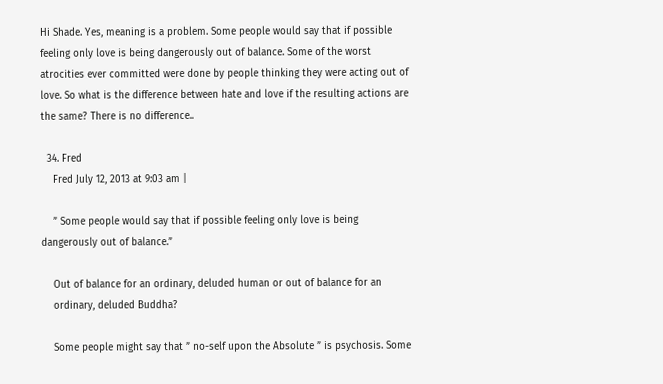Hi Shade. Yes, meaning is a problem. Some people would say that if possible feeling only love is being dangerously out of balance. Some of the worst atrocities ever committed were done by people thinking they were acting out of love. So what is the difference between hate and love if the resulting actions are the same? There is no difference..

  34. Fred
    Fred July 12, 2013 at 9:03 am |

    ” Some people would say that if possible feeling only love is being dangerously out of balance.”

    Out of balance for an ordinary, deluded human or out of balance for an
    ordinary, deluded Buddha?

    Some people might say that ” no-self upon the Absolute ” is psychosis. Some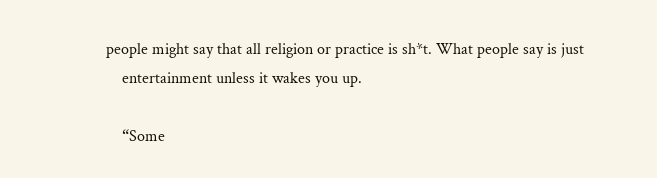people might say that all religion or practice is sh*t. What people say is just
    entertainment unless it wakes you up.

    “Some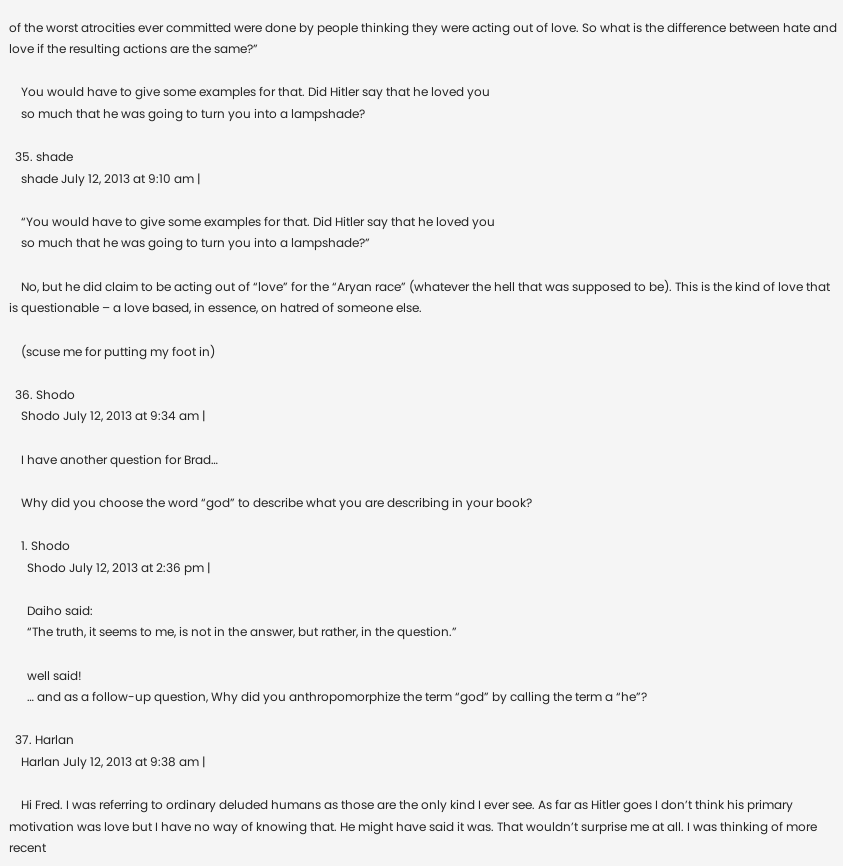of the worst atrocities ever committed were done by people thinking they were acting out of love. So what is the difference between hate and love if the resulting actions are the same?”

    You would have to give some examples for that. Did Hitler say that he loved you
    so much that he was going to turn you into a lampshade?

  35. shade
    shade July 12, 2013 at 9:10 am |

    “You would have to give some examples for that. Did Hitler say that he loved you
    so much that he was going to turn you into a lampshade?”

    No, but he did claim to be acting out of “love” for the “Aryan race” (whatever the hell that was supposed to be). This is the kind of love that is questionable – a love based, in essence, on hatred of someone else.

    (scuse me for putting my foot in)

  36. Shodo
    Shodo July 12, 2013 at 9:34 am |

    I have another question for Brad…

    Why did you choose the word “god” to describe what you are describing in your book?

    1. Shodo
      Shodo July 12, 2013 at 2:36 pm |

      Daiho said:
      “The truth, it seems to me, is not in the answer, but rather, in the question.”

      well said!
      … and as a follow-up question, Why did you anthropomorphize the term “god” by calling the term a “he”?

  37. Harlan
    Harlan July 12, 2013 at 9:38 am |

    Hi Fred. I was referring to ordinary deluded humans as those are the only kind I ever see. As far as Hitler goes I don’t think his primary motivation was love but I have no way of knowing that. He might have said it was. That wouldn’t surprise me at all. I was thinking of more recent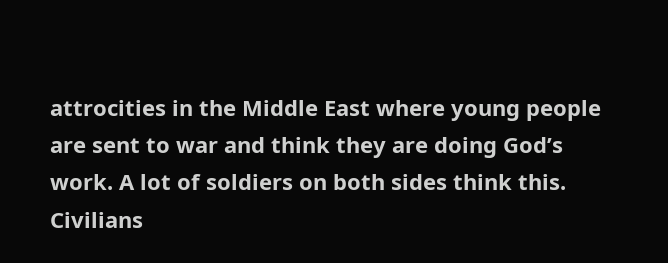attrocities in the Middle East where young people are sent to war and think they are doing God’s work. A lot of soldiers on both sides think this. Civilians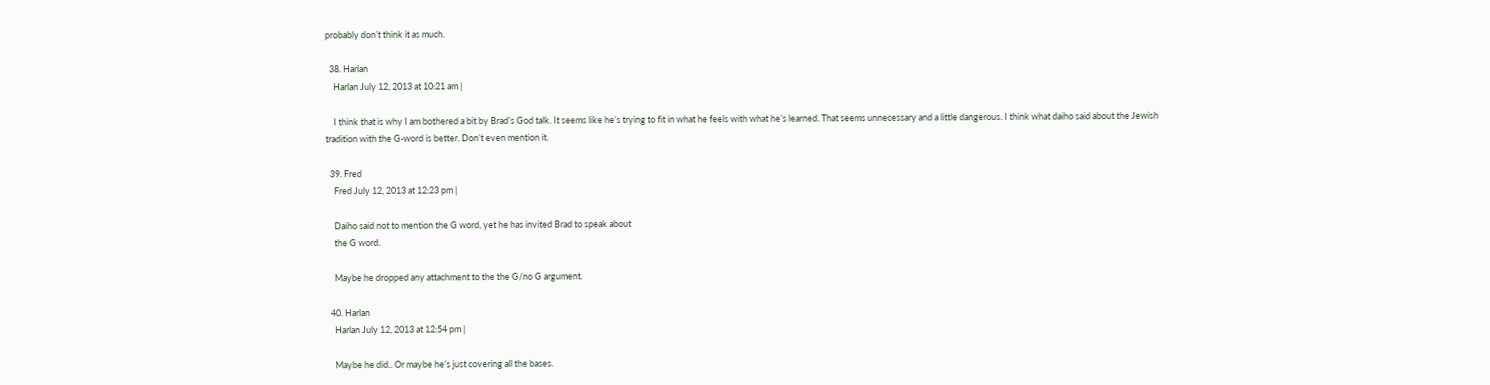probably don’t think it as much.

  38. Harlan
    Harlan July 12, 2013 at 10:21 am |

    I think that is why I am bothered a bit by Brad’s God talk. It seems like he’s trying to fit in what he feels with what he’s learned. That seems unnecessary and a little dangerous. I think what daiho said about the Jewish tradition with the G-word is better. Don’t even mention it.

  39. Fred
    Fred July 12, 2013 at 12:23 pm |

    Daiho said not to mention the G word, yet he has invited Brad to speak about
    the G word.

    Maybe he dropped any attachment to the the G/no G argument.

  40. Harlan
    Harlan July 12, 2013 at 12:54 pm |

    Maybe he did.. Or maybe he’s just covering all the bases.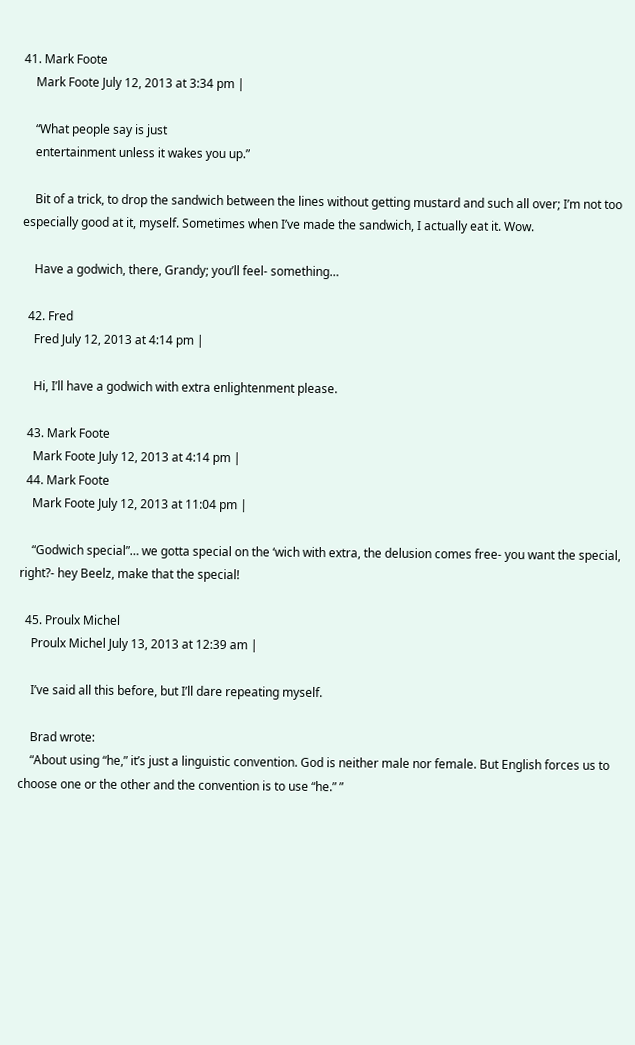41. Mark Foote
    Mark Foote July 12, 2013 at 3:34 pm |

    “What people say is just
    entertainment unless it wakes you up.”

    Bit of a trick, to drop the sandwich between the lines without getting mustard and such all over; I’m not too especially good at it, myself. Sometimes when I’ve made the sandwich, I actually eat it. Wow.

    Have a godwich, there, Grandy; you’ll feel- something…

  42. Fred
    Fred July 12, 2013 at 4:14 pm |

    Hi, I’ll have a godwich with extra enlightenment please.

  43. Mark Foote
    Mark Foote July 12, 2013 at 4:14 pm |
  44. Mark Foote
    Mark Foote July 12, 2013 at 11:04 pm |

    “Godwich special”… we gotta special on the ‘wich with extra, the delusion comes free- you want the special, right?- hey Beelz, make that the special!

  45. Proulx Michel
    Proulx Michel July 13, 2013 at 12:39 am |

    I’ve said all this before, but I’ll dare repeating myself.

    Brad wrote:
    “About using “he,” it’s just a linguistic convention. God is neither male nor female. But English forces us to choose one or the other and the convention is to use “he.” ”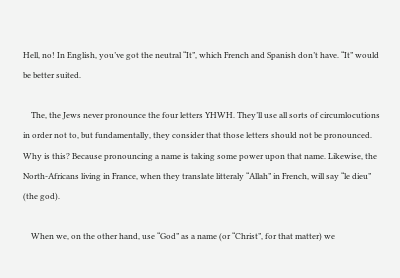Hell, no! In English, you’ve got the neutral “It”, which French and Spanish don’t have. “It” would be better suited.

    The, the Jews never pronounce the four letters YHWH. They’ll use all sorts of circumlocutions in order not to, but fundamentally, they consider that those letters should not be pronounced. Why is this? Because pronouncing a name is taking some power upon that name. Likewise, the North-Africans living in France, when they translate litteraly “Allah” in French, will say “le dieu” (the god).

    When we, on the other hand, use “God” as a name (or “Christ”, for that matter) we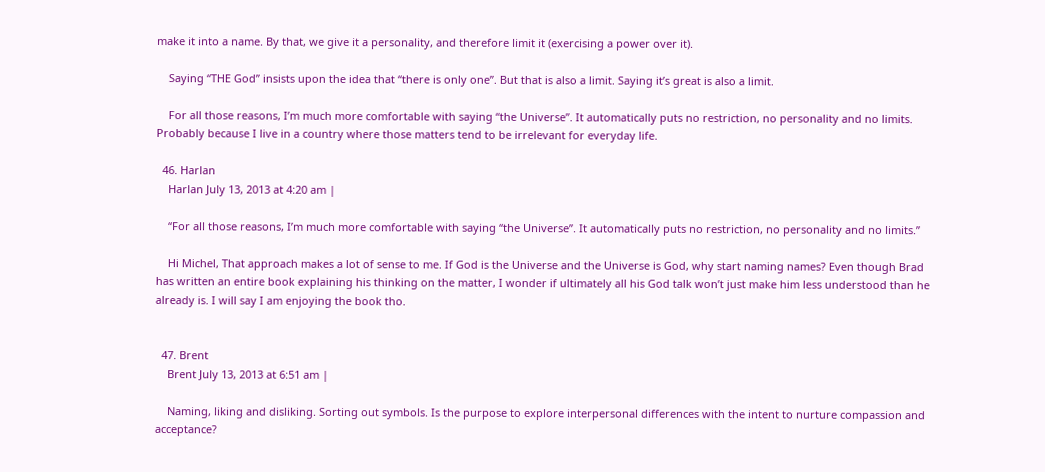make it into a name. By that, we give it a personality, and therefore limit it (exercising a power over it).

    Saying “THE God” insists upon the idea that “there is only one”. But that is also a limit. Saying it’s great is also a limit.

    For all those reasons, I’m much more comfortable with saying “the Universe”. It automatically puts no restriction, no personality and no limits. Probably because I live in a country where those matters tend to be irrelevant for everyday life.

  46. Harlan
    Harlan July 13, 2013 at 4:20 am |

    “For all those reasons, I’m much more comfortable with saying “the Universe”. It automatically puts no restriction, no personality and no limits.”

    Hi Michel, That approach makes a lot of sense to me. If God is the Universe and the Universe is God, why start naming names? Even though Brad has written an entire book explaining his thinking on the matter, I wonder if ultimately all his God talk won’t just make him less understood than he already is. I will say I am enjoying the book tho.


  47. Brent
    Brent July 13, 2013 at 6:51 am |

    Naming, liking and disliking. Sorting out symbols. Is the purpose to explore interpersonal differences with the intent to nurture compassion and acceptance?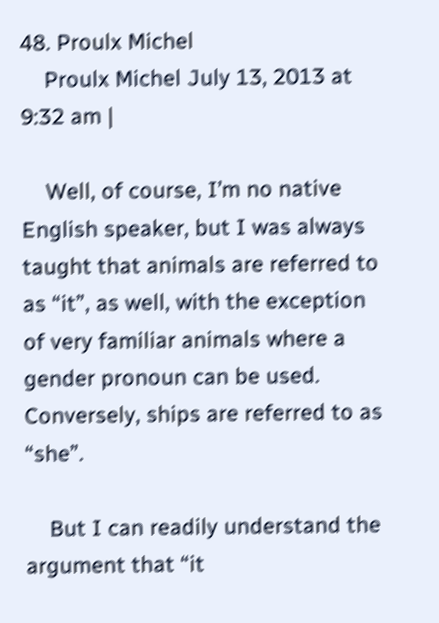48. Proulx Michel
    Proulx Michel July 13, 2013 at 9:32 am |

    Well, of course, I’m no native English speaker, but I was always taught that animals are referred to as “it”, as well, with the exception of very familiar animals where a gender pronoun can be used. Conversely, ships are referred to as “she”.

    But I can readily understand the argument that “it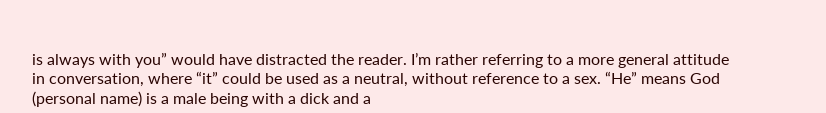is always with you” would have distracted the reader. I’m rather referring to a more general attitude in conversation, where “it” could be used as a neutral, without reference to a sex. “He” means God (personal name) is a male being with a dick and a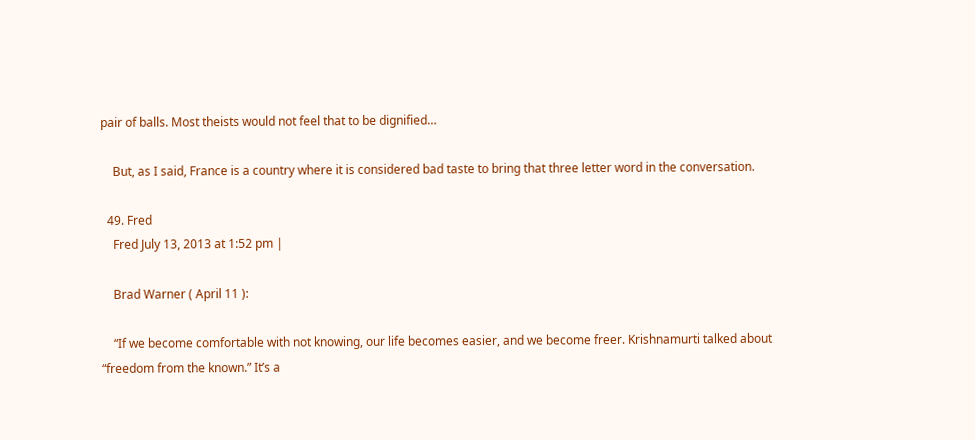pair of balls. Most theists would not feel that to be dignified…

    But, as I said, France is a country where it is considered bad taste to bring that three letter word in the conversation.

  49. Fred
    Fred July 13, 2013 at 1:52 pm |

    Brad Warner ( April 11 ):

    “If we become comfortable with not knowing, our life becomes easier, and we become freer. Krishnamurti talked about “freedom from the known.” It’s a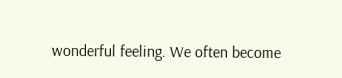wonderful feeling. We often become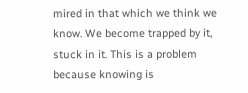mired in that which we think we know. We become trapped by it, stuck in it. This is a problem because knowing is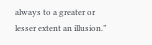always to a greater or lesser extent an illusion.”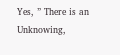Yes, ” There is an Unknowing,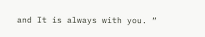and It is always with you. “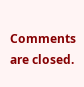Comments are closed.